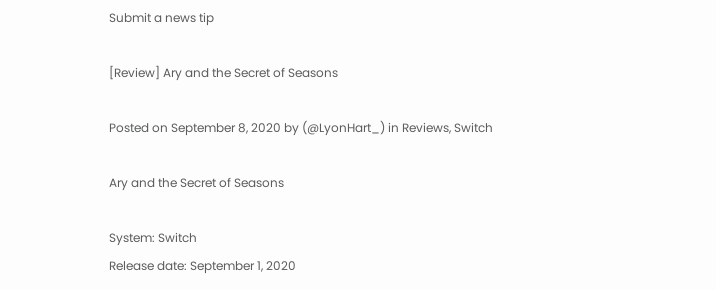Submit a news tip

[Review] Ary and the Secret of Seasons

Posted on September 8, 2020 by (@LyonHart_) in Reviews, Switch

Ary and the Secret of Seasons

System: Switch
Release date: September 1, 2020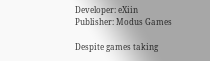Developer: eXiin
Publisher: Modus Games

Despite games taking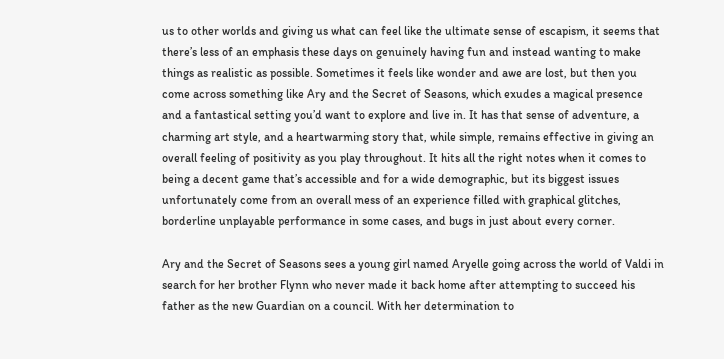us to other worlds and giving us what can feel like the ultimate sense of escapism, it seems that there’s less of an emphasis these days on genuinely having fun and instead wanting to make things as realistic as possible. Sometimes it feels like wonder and awe are lost, but then you come across something like Ary and the Secret of Seasons, which exudes a magical presence and a fantastical setting you’d want to explore and live in. It has that sense of adventure, a charming art style, and a heartwarming story that, while simple, remains effective in giving an overall feeling of positivity as you play throughout. It hits all the right notes when it comes to being a decent game that’s accessible and for a wide demographic, but its biggest issues unfortunately come from an overall mess of an experience filled with graphical glitches, borderline unplayable performance in some cases, and bugs in just about every corner.

Ary and the Secret of Seasons sees a young girl named Aryelle going across the world of Valdi in search for her brother Flynn who never made it back home after attempting to succeed his father as the new Guardian on a council. With her determination to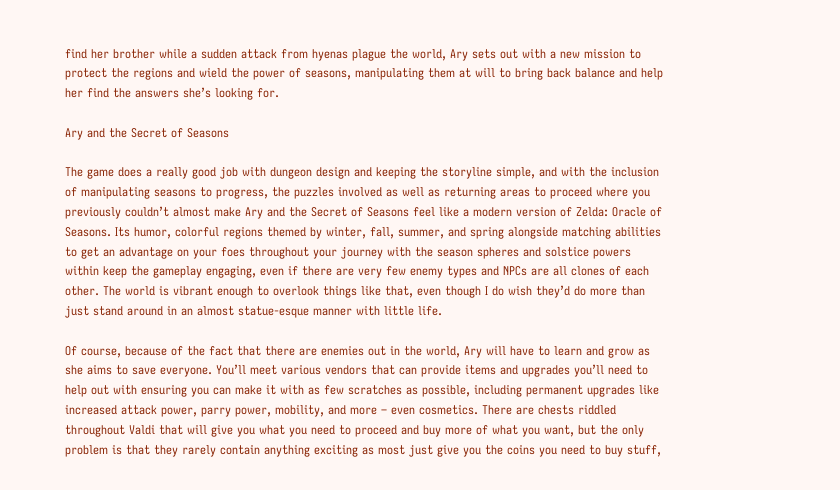find her brother while a sudden attack from hyenas plague the world, Ary sets out with a new mission to protect the regions and wield the power of seasons, manipulating them at will to bring back balance and help her find the answers she’s looking for.

Ary and the Secret of Seasons

The game does a really good job with dungeon design and keeping the storyline simple, and with the inclusion of manipulating seasons to progress, the puzzles involved as well as returning areas to proceed where you previously couldn’t almost make Ary and the Secret of Seasons feel like a modern version of Zelda: Oracle of Seasons. Its humor, colorful regions themed by winter, fall, summer, and spring alongside matching abilities to get an advantage on your foes throughout your journey with the season spheres and solstice powers within keep the gameplay engaging, even if there are very few enemy types and NPCs are all clones of each other. The world is vibrant enough to overlook things like that, even though I do wish they’d do more than just stand around in an almost statue-esque manner with little life.

Of course, because of the fact that there are enemies out in the world, Ary will have to learn and grow as she aims to save everyone. You’ll meet various vendors that can provide items and upgrades you’ll need to help out with ensuring you can make it with as few scratches as possible, including permanent upgrades like increased attack power, parry power, mobility, and more – even cosmetics. There are chests riddled throughout Valdi that will give you what you need to proceed and buy more of what you want, but the only problem is that they rarely contain anything exciting as most just give you the coins you need to buy stuff,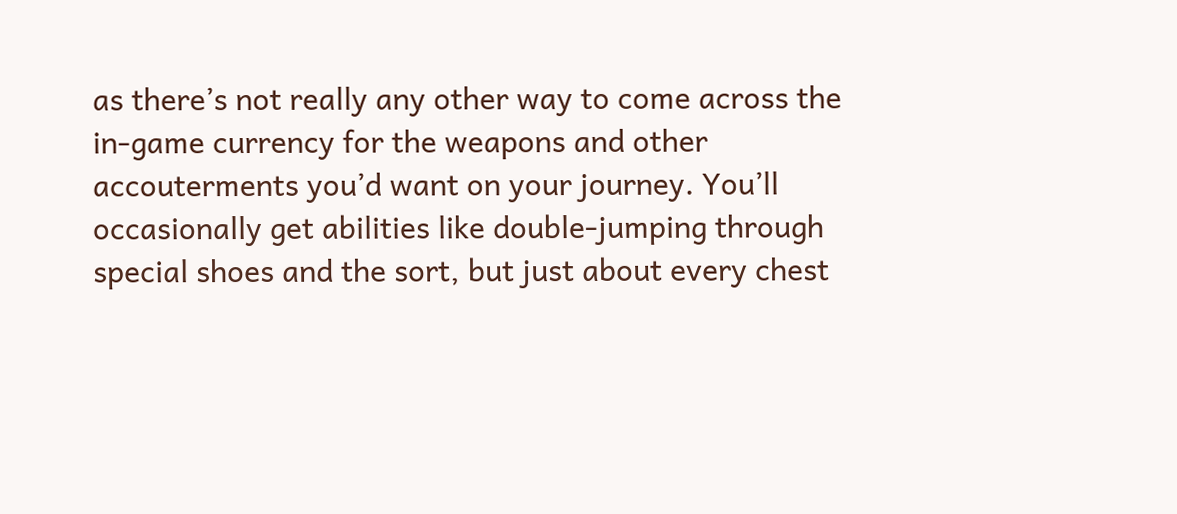as there’s not really any other way to come across the in-game currency for the weapons and other accouterments you’d want on your journey. You’ll occasionally get abilities like double-jumping through special shoes and the sort, but just about every chest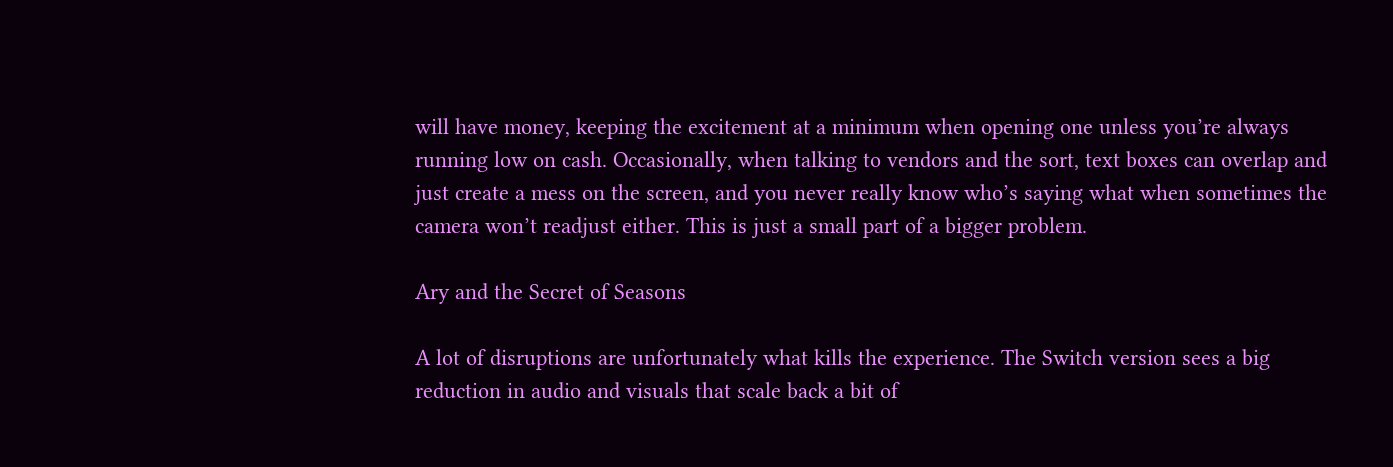will have money, keeping the excitement at a minimum when opening one unless you’re always running low on cash. Occasionally, when talking to vendors and the sort, text boxes can overlap and just create a mess on the screen, and you never really know who’s saying what when sometimes the camera won’t readjust either. This is just a small part of a bigger problem.

Ary and the Secret of Seasons

A lot of disruptions are unfortunately what kills the experience. The Switch version sees a big reduction in audio and visuals that scale back a bit of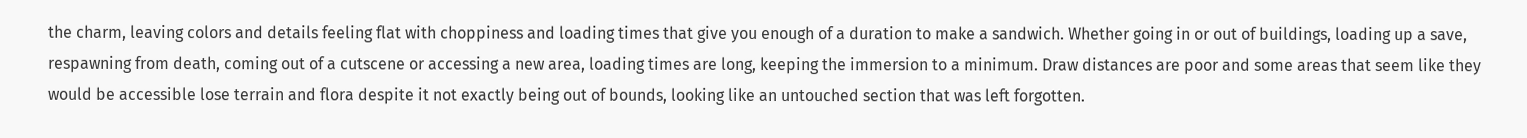the charm, leaving colors and details feeling flat with choppiness and loading times that give you enough of a duration to make a sandwich. Whether going in or out of buildings, loading up a save, respawning from death, coming out of a cutscene or accessing a new area, loading times are long, keeping the immersion to a minimum. Draw distances are poor and some areas that seem like they would be accessible lose terrain and flora despite it not exactly being out of bounds, looking like an untouched section that was left forgotten.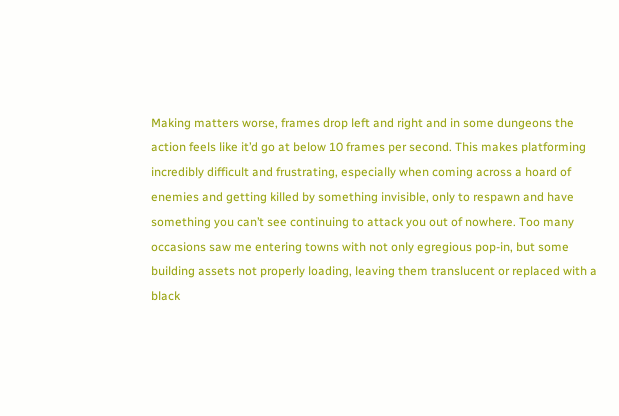Making matters worse, frames drop left and right and in some dungeons the action feels like it’d go at below 10 frames per second. This makes platforming incredibly difficult and frustrating, especially when coming across a hoard of enemies and getting killed by something invisible, only to respawn and have something you can’t see continuing to attack you out of nowhere. Too many occasions saw me entering towns with not only egregious pop-in, but some building assets not properly loading, leaving them translucent or replaced with a black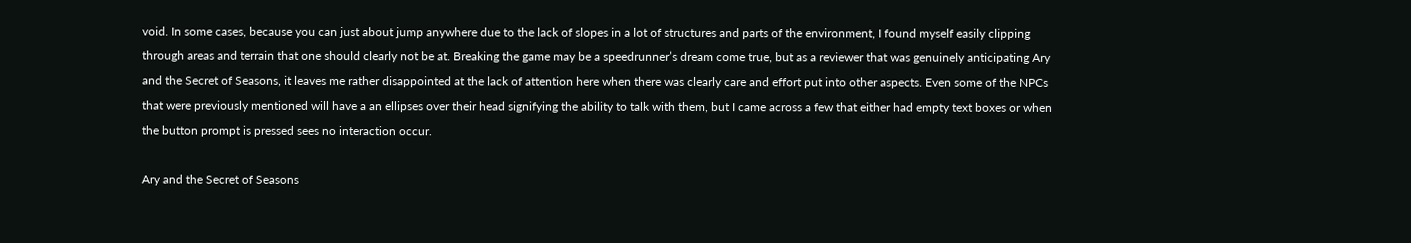void. In some cases, because you can just about jump anywhere due to the lack of slopes in a lot of structures and parts of the environment, I found myself easily clipping through areas and terrain that one should clearly not be at. Breaking the game may be a speedrunner’s dream come true, but as a reviewer that was genuinely anticipating Ary and the Secret of Seasons, it leaves me rather disappointed at the lack of attention here when there was clearly care and effort put into other aspects. Even some of the NPCs that were previously mentioned will have a an ellipses over their head signifying the ability to talk with them, but I came across a few that either had empty text boxes or when the button prompt is pressed sees no interaction occur.

Ary and the Secret of Seasons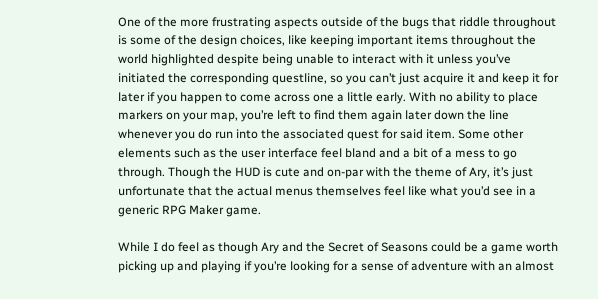One of the more frustrating aspects outside of the bugs that riddle throughout is some of the design choices, like keeping important items throughout the world highlighted despite being unable to interact with it unless you’ve initiated the corresponding questline, so you can’t just acquire it and keep it for later if you happen to come across one a little early. With no ability to place markers on your map, you’re left to find them again later down the line whenever you do run into the associated quest for said item. Some other elements such as the user interface feel bland and a bit of a mess to go through. Though the HUD is cute and on-par with the theme of Ary, it’s just unfortunate that the actual menus themselves feel like what you’d see in a generic RPG Maker game.

While I do feel as though Ary and the Secret of Seasons could be a game worth picking up and playing if you’re looking for a sense of adventure with an almost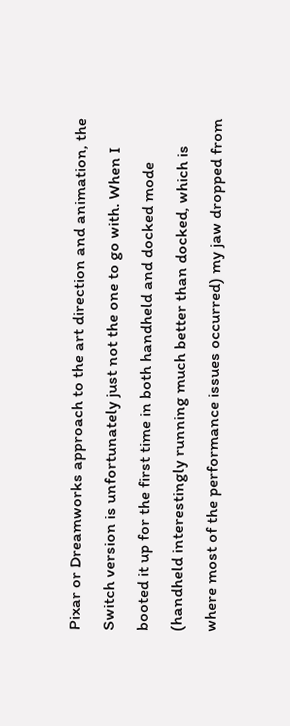Pixar or Dreamworks approach to the art direction and animation, the Switch version is unfortunately just not the one to go with. When I booted it up for the first time in both handheld and docked mode (handheld interestingly running much better than docked, which is where most of the performance issues occurred) my jaw dropped from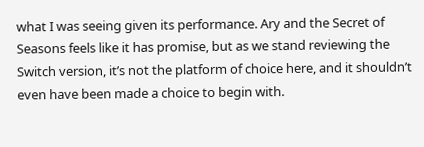what I was seeing given its performance. Ary and the Secret of Seasons feels like it has promise, but as we stand reviewing the Switch version, it’s not the platform of choice here, and it shouldn’t even have been made a choice to begin with.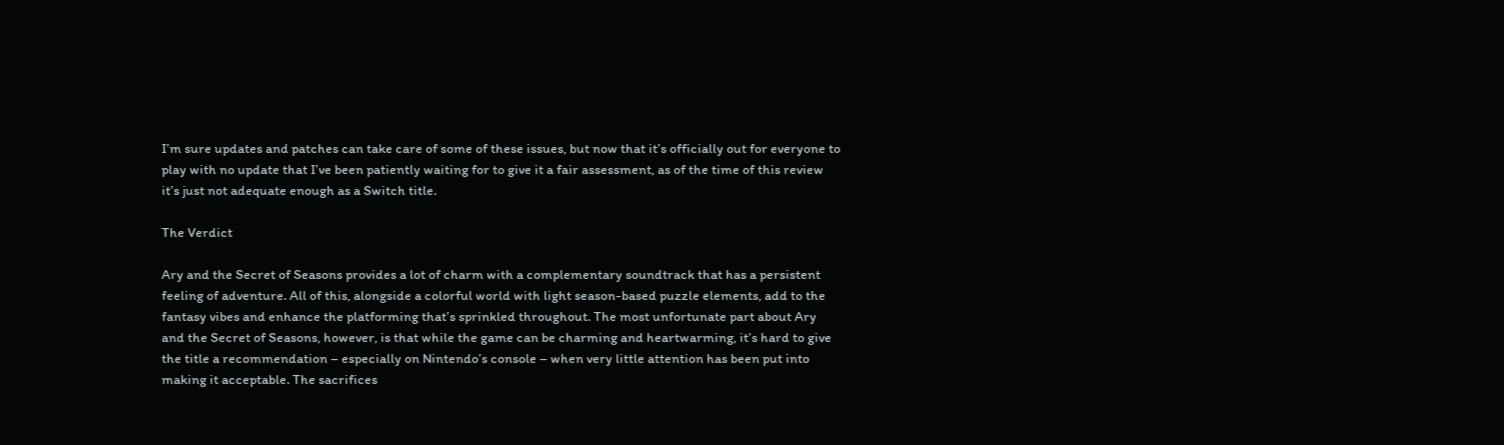I’m sure updates and patches can take care of some of these issues, but now that it’s officially out for everyone to play with no update that I’ve been patiently waiting for to give it a fair assessment, as of the time of this review it’s just not adequate enough as a Switch title.

The Verdict

Ary and the Secret of Seasons provides a lot of charm with a complementary soundtrack that has a persistent feeling of adventure. All of this, alongside a colorful world with light season-based puzzle elements, add to the fantasy vibes and enhance the platforming that’s sprinkled throughout. The most unfortunate part about Ary and the Secret of Seasons, however, is that while the game can be charming and heartwarming, it’s hard to give the title a recommendation – especially on Nintendo’s console – when very little attention has been put into making it acceptable. The sacrifices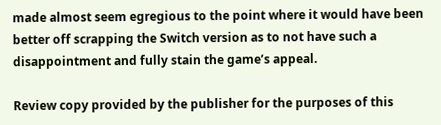made almost seem egregious to the point where it would have been better off scrapping the Switch version as to not have such a disappointment and fully stain the game’s appeal.

Review copy provided by the publisher for the purposes of this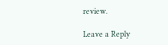review.

Leave a Reply